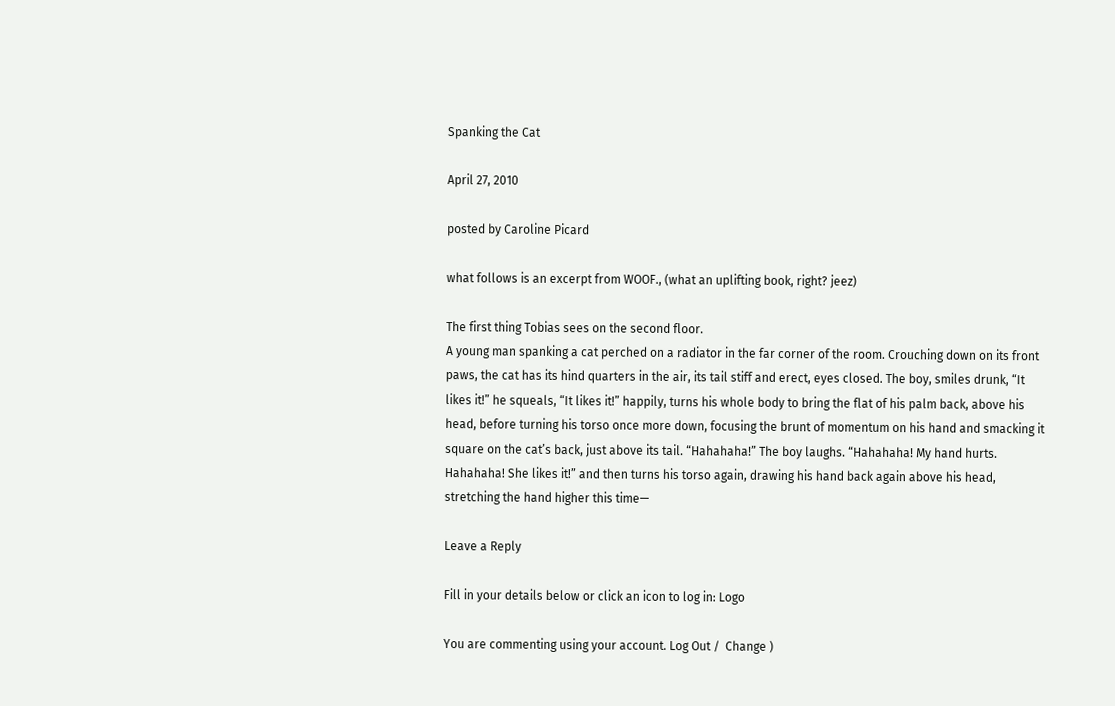Spanking the Cat

April 27, 2010

posted by Caroline Picard

what follows is an excerpt from WOOF., (what an uplifting book, right? jeez)

The first thing Tobias sees on the second floor.
A young man spanking a cat perched on a radiator in the far corner of the room. Crouching down on its front paws, the cat has its hind quarters in the air, its tail stiff and erect, eyes closed. The boy, smiles drunk, “It likes it!” he squeals, “It likes it!” happily, turns his whole body to bring the flat of his palm back, above his head, before turning his torso once more down, focusing the brunt of momentum on his hand and smacking it square on the cat’s back, just above its tail. “Hahahaha!” The boy laughs. “Hahahaha! My hand hurts. Hahahaha! She likes it!” and then turns his torso again, drawing his hand back again above his head, stretching the hand higher this time—

Leave a Reply

Fill in your details below or click an icon to log in: Logo

You are commenting using your account. Log Out /  Change )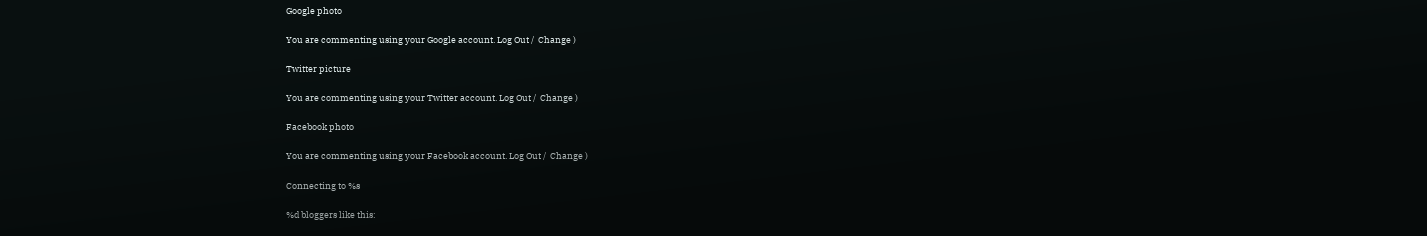Google photo

You are commenting using your Google account. Log Out /  Change )

Twitter picture

You are commenting using your Twitter account. Log Out /  Change )

Facebook photo

You are commenting using your Facebook account. Log Out /  Change )

Connecting to %s

%d bloggers like this: